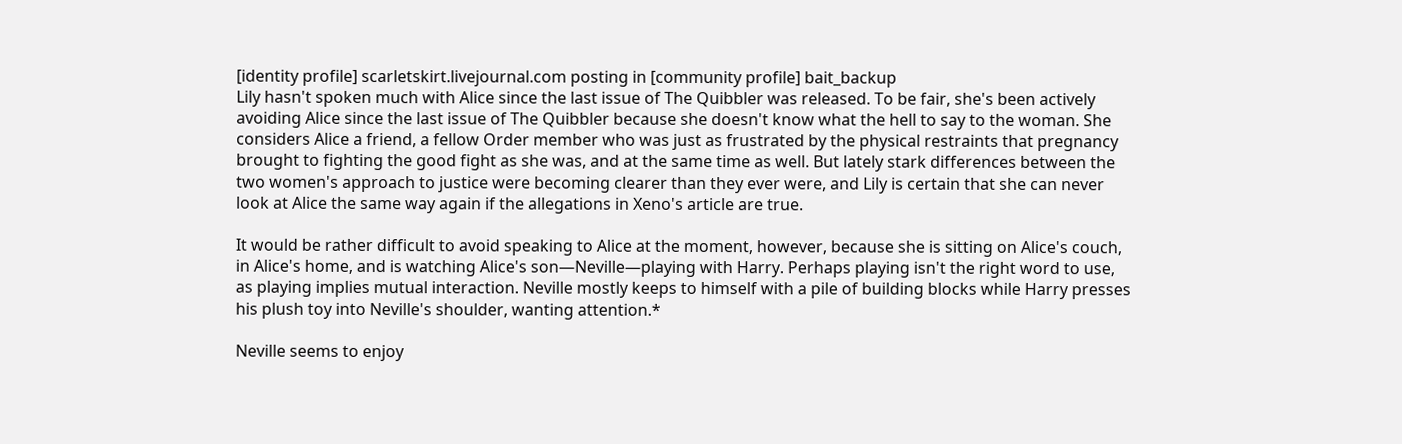[identity profile] scarletskirt.livejournal.com posting in [community profile] bait_backup
Lily hasn't spoken much with Alice since the last issue of The Quibbler was released. To be fair, she's been actively avoiding Alice since the last issue of The Quibbler because she doesn't know what the hell to say to the woman. She considers Alice a friend, a fellow Order member who was just as frustrated by the physical restraints that pregnancy brought to fighting the good fight as she was, and at the same time as well. But lately stark differences between the two women's approach to justice were becoming clearer than they ever were, and Lily is certain that she can never look at Alice the same way again if the allegations in Xeno's article are true.

It would be rather difficult to avoid speaking to Alice at the moment, however, because she is sitting on Alice's couch, in Alice's home, and is watching Alice's son—Neville—playing with Harry. Perhaps playing isn't the right word to use, as playing implies mutual interaction. Neville mostly keeps to himself with a pile of building blocks while Harry presses his plush toy into Neville's shoulder, wanting attention.*

Neville seems to enjoy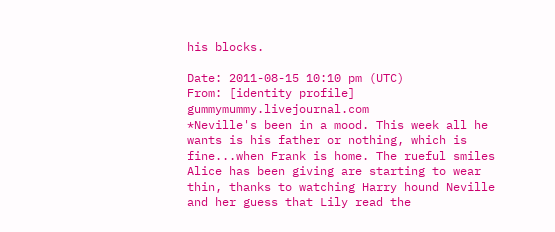his blocks.

Date: 2011-08-15 10:10 pm (UTC)
From: [identity profile] gummymummy.livejournal.com
*Neville's been in a mood. This week all he wants is his father or nothing, which is fine...when Frank is home. The rueful smiles Alice has been giving are starting to wear thin, thanks to watching Harry hound Neville and her guess that Lily read the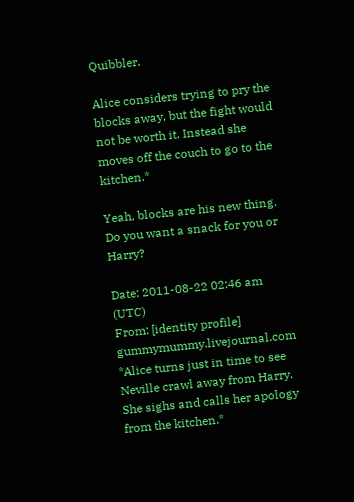Quibbler.

Alice considers trying to pry the blocks away, but the fight would not be worth it. Instead she moves off the couch to go to the kitchen.*

Yeah, blocks are his new thing. Do you want a snack for you or Harry?

Date: 2011-08-22 02:46 am (UTC)
From: [identity profile] gummymummy.livejournal.com
*Alice turns just in time to see Neville crawl away from Harry. She sighs and calls her apology from the kitchen.*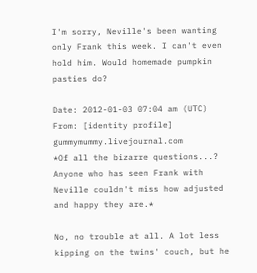I'm sorry, Neville's been wanting only Frank this week. I can't even hold him. Would homemade pumpkin pasties do?

Date: 2012-01-03 07:04 am (UTC)
From: [identity profile] gummymummy.livejournal.com
*Of all the bizarre questions...? Anyone who has seen Frank with Neville couldn't miss how adjusted and happy they are.*

No, no trouble at all. A lot less kipping on the twins' couch, but he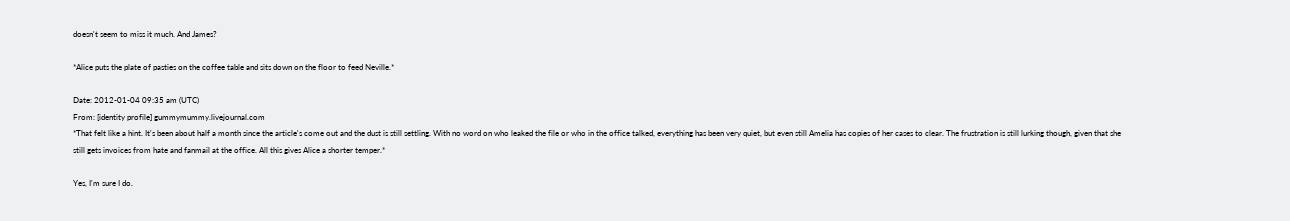doesn't seem to miss it much. And James?

*Alice puts the plate of pasties on the coffee table and sits down on the floor to feed Neville.*

Date: 2012-01-04 09:35 am (UTC)
From: [identity profile] gummymummy.livejournal.com
*That felt like a hint. It's been about half a month since the article's come out and the dust is still settling. With no word on who leaked the file or who in the office talked, everything has been very quiet, but even still Amelia has copies of her cases to clear. The frustration is still lurking though, given that she still gets invoices from hate and fanmail at the office. All this gives Alice a shorter temper.*

Yes, I'm sure I do.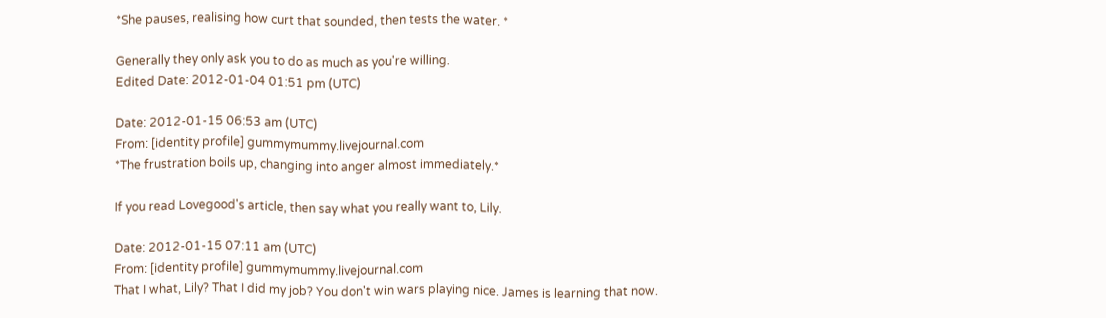*She pauses, realising how curt that sounded, then tests the water. *

Generally they only ask you to do as much as you're willing.
Edited Date: 2012-01-04 01:51 pm (UTC)

Date: 2012-01-15 06:53 am (UTC)
From: [identity profile] gummymummy.livejournal.com
*The frustration boils up, changing into anger almost immediately.*

If you read Lovegood's article, then say what you really want to, Lily.

Date: 2012-01-15 07:11 am (UTC)
From: [identity profile] gummymummy.livejournal.com
That I what, Lily? That I did my job? You don't win wars playing nice. James is learning that now.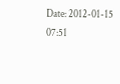Date: 2012-01-15 07:51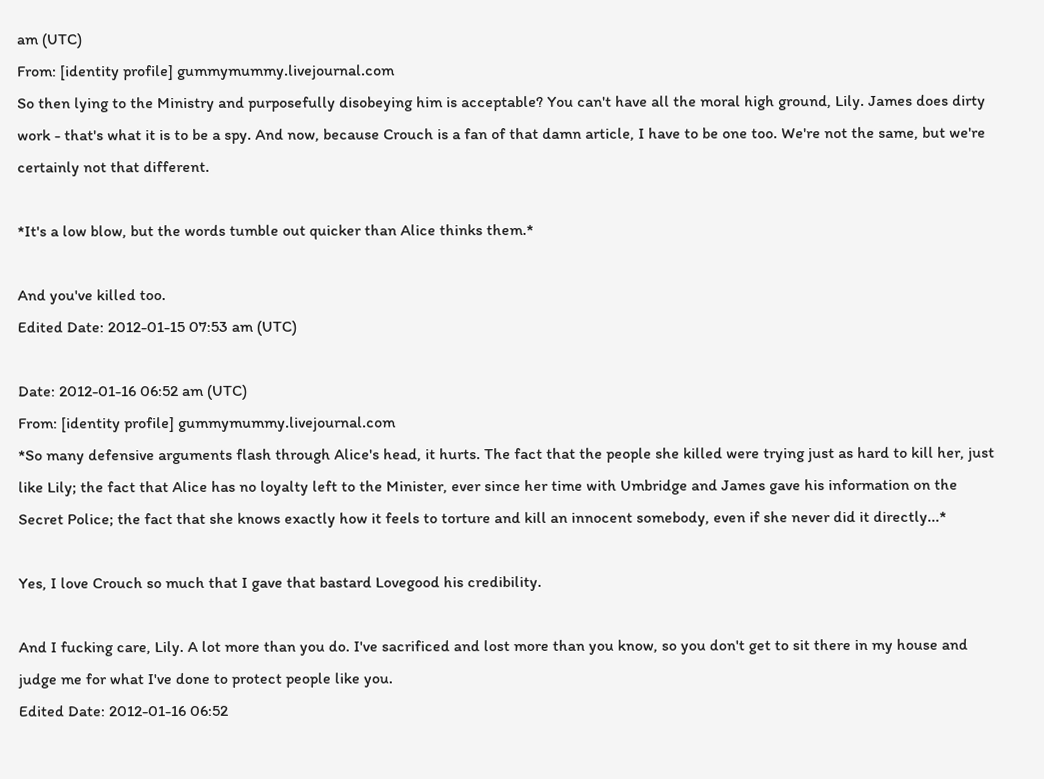am (UTC)
From: [identity profile] gummymummy.livejournal.com
So then lying to the Ministry and purposefully disobeying him is acceptable? You can't have all the moral high ground, Lily. James does dirty work - that's what it is to be a spy. And now, because Crouch is a fan of that damn article, I have to be one too. We're not the same, but we're certainly not that different.

*It's a low blow, but the words tumble out quicker than Alice thinks them.*

And you've killed too.
Edited Date: 2012-01-15 07:53 am (UTC)

Date: 2012-01-16 06:52 am (UTC)
From: [identity profile] gummymummy.livejournal.com
*So many defensive arguments flash through Alice's head, it hurts. The fact that the people she killed were trying just as hard to kill her, just like Lily; the fact that Alice has no loyalty left to the Minister, ever since her time with Umbridge and James gave his information on the Secret Police; the fact that she knows exactly how it feels to torture and kill an innocent somebody, even if she never did it directly...*

Yes, I love Crouch so much that I gave that bastard Lovegood his credibility.

And I fucking care, Lily. A lot more than you do. I've sacrificed and lost more than you know, so you don't get to sit there in my house and judge me for what I've done to protect people like you.
Edited Date: 2012-01-16 06:52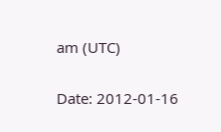am (UTC)

Date: 2012-01-16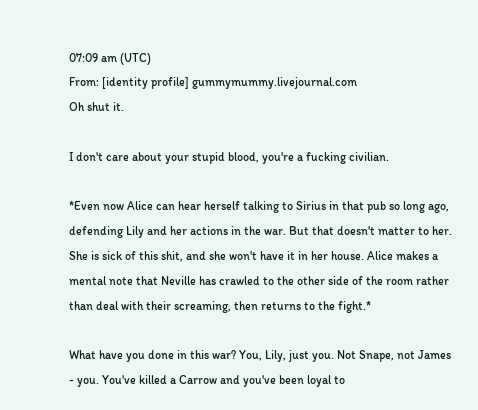07:09 am (UTC)
From: [identity profile] gummymummy.livejournal.com
Oh shut it.

I don't care about your stupid blood, you're a fucking civilian.

*Even now Alice can hear herself talking to Sirius in that pub so long ago, defending Lily and her actions in the war. But that doesn't matter to her. She is sick of this shit, and she won't have it in her house. Alice makes a mental note that Neville has crawled to the other side of the room rather than deal with their screaming, then returns to the fight.*

What have you done in this war? You, Lily, just you. Not Snape, not James - you. You've killed a Carrow and you've been loyal to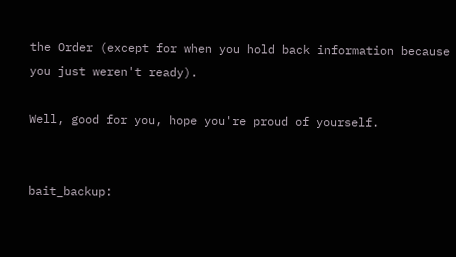the Order (except for when you hold back information because you just weren't ready).

Well, good for you, hope you're proud of yourself.


bait_backup: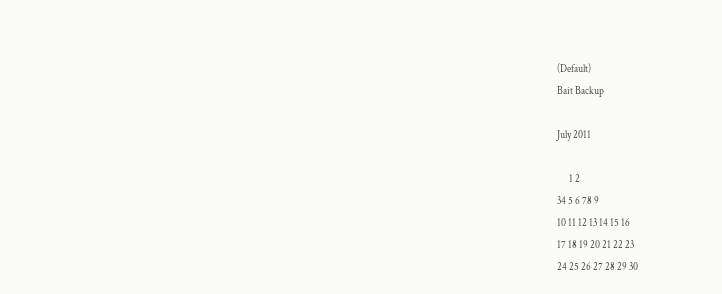(Default)
Bait Backup

July 2011

      1 2
34 5 6 78 9
10 11 12 13 14 15 16
17 18 19 20 21 22 23
24 25 26 27 28 29 30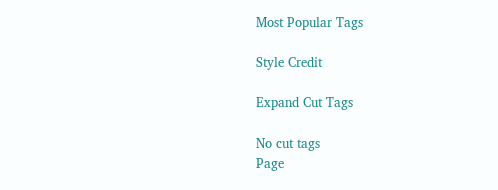Most Popular Tags

Style Credit

Expand Cut Tags

No cut tags
Page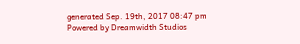generated Sep. 19th, 2017 08:47 pm
Powered by Dreamwidth Studios